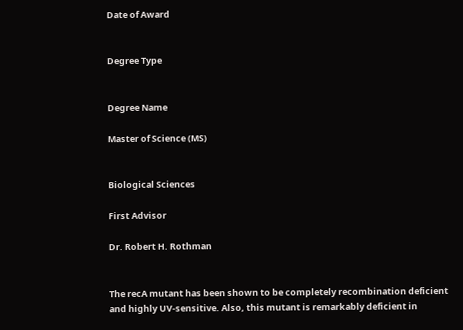Date of Award


Degree Type


Degree Name

Master of Science (MS)


Biological Sciences

First Advisor

Dr. Robert H. Rothman


The recA mutant has been shown to be completely recombination deficient and highly UV-sensitive. Also, this mutant is remarkably deficient in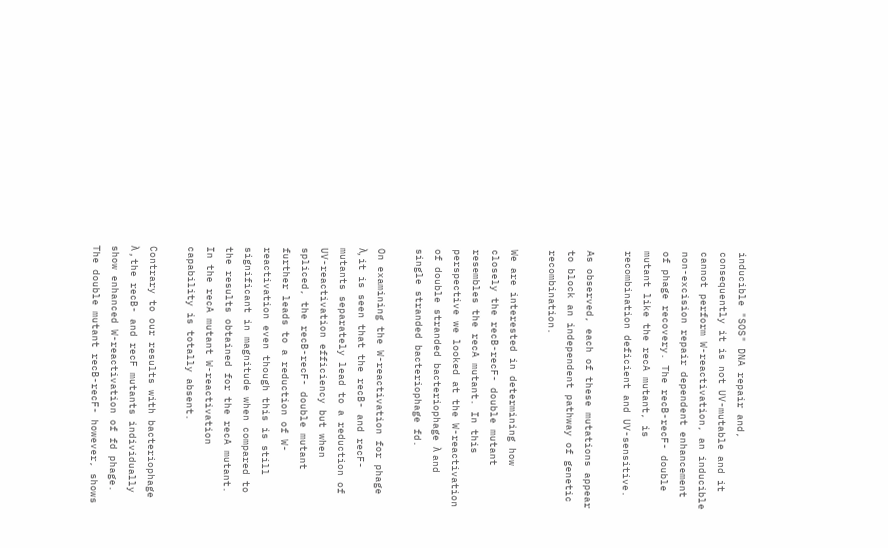inducible "SOS" DNA repair and, consequently it is not UV-mutable and it cannot perform W-reactivation, an inducible non-excision repair dependent enhancement of phage recovery. The recB-recF- double mutant like the recA mutant, is recombination deficient and UV-sensitive.

As observed, each of these mutations appear to block an independent pathway of genetic recombination.

We are interested in determining how closely the recB-recF- double mutant resembles the recA mutant. In this perspective we looked at the W-reactivation of double stranded bacteriophage λ and single stranded bacteriophage fd.

On examining the W-reactivation for phage λ, it is seen that the recB- and recF- mutants separately lead to a reduction of UV-reactivation efficiency but when spliced, the recB-recF- double mutant further leads to a reduction of W-reactivation even though this is still significant in magnitude when compared to the results obtained for the recA mutant. In the recA mutant W-reactivation capability is totally absent.

Contrary to our results with bacteriophage λ , the recB- and recF mutants individually show enhanced W-reactivation of fd phage. The double mutant recB-recF- however, shows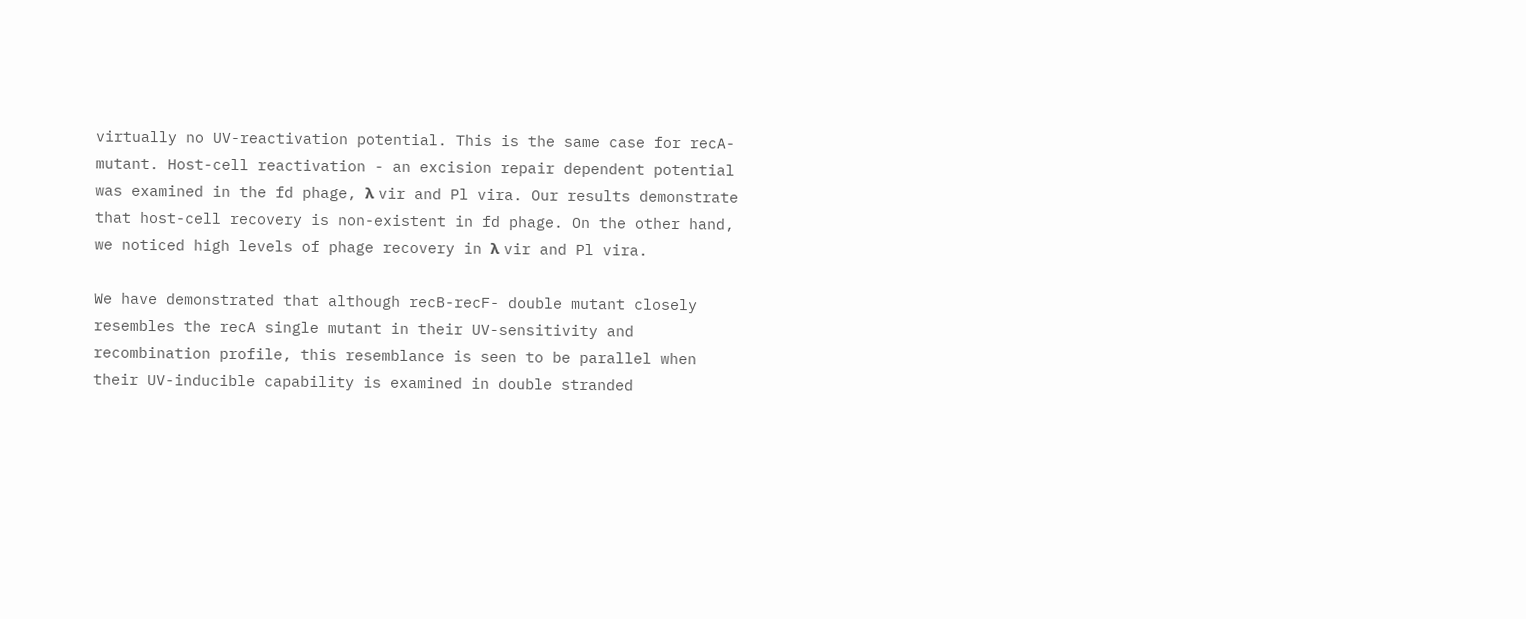virtually no UV-reactivation potential. This is the same case for recA- mutant. Host-cell reactivation - an excision repair dependent potential was examined in the fd phage, λ vir and Pl vira. Our results demonstrate that host-cell recovery is non-existent in fd phage. On the other hand, we noticed high levels of phage recovery in λ vir and Pl vira.

We have demonstrated that although recB-recF- double mutant closely resembles the recA single mutant in their UV-sensitivity and recombination profile, this resemblance is seen to be parallel when their UV-inducible capability is examined in double stranded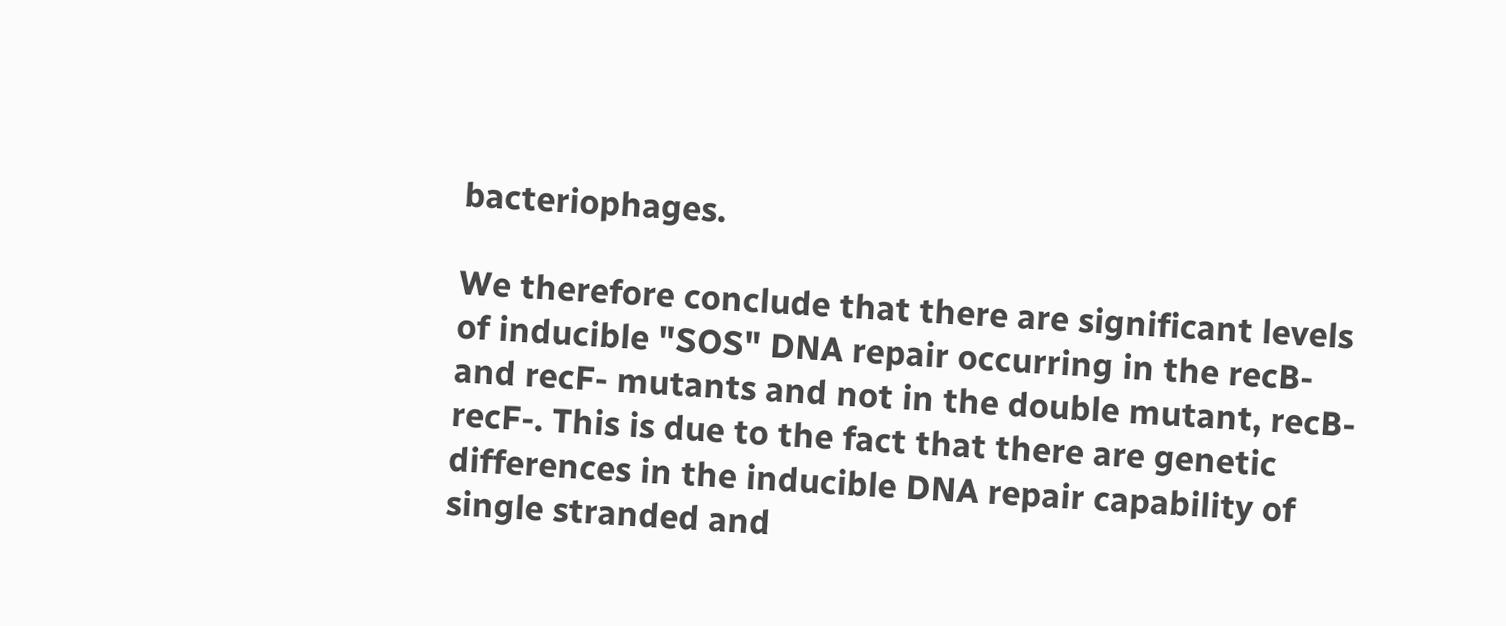bacteriophages.

We therefore conclude that there are significant levels of inducible "SOS" DNA repair occurring in the recB- and recF- mutants and not in the double mutant, recB-recF-. This is due to the fact that there are genetic differences in the inducible DNA repair capability of single stranded and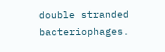double stranded bacteriophages.